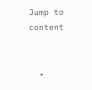Jump to content


  •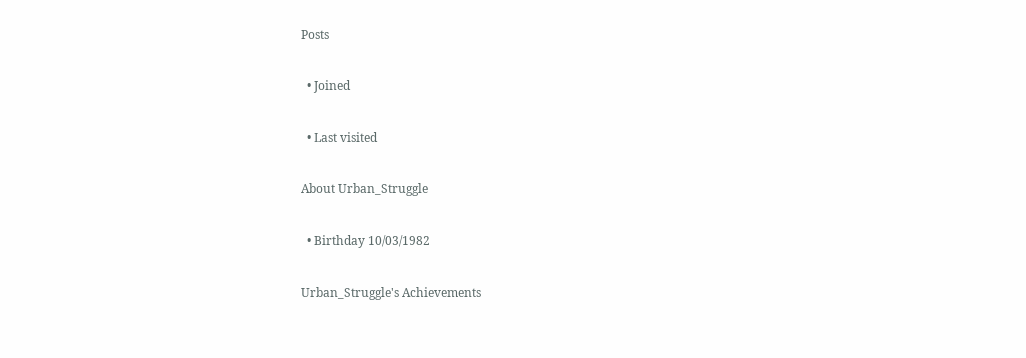Posts

  • Joined

  • Last visited

About Urban_Struggle

  • Birthday 10/03/1982

Urban_Struggle's Achievements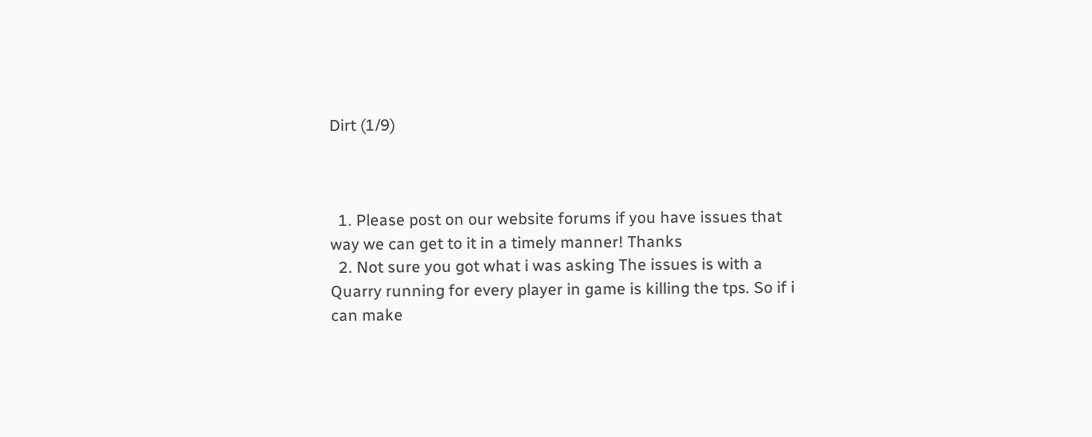Dirt (1/9)



  1. Please post on our website forums if you have issues that way we can get to it in a timely manner! Thanks
  2. Not sure you got what i was asking The issues is with a Quarry running for every player in game is killing the tps. So if i can make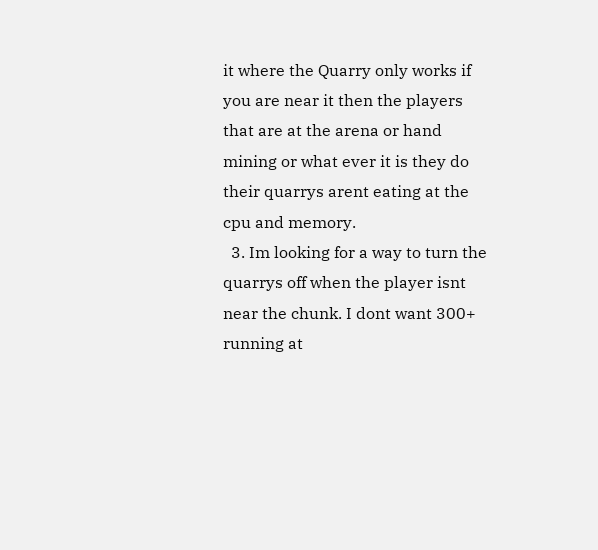it where the Quarry only works if you are near it then the players that are at the arena or hand mining or what ever it is they do their quarrys arent eating at the cpu and memory.
  3. Im looking for a way to turn the quarrys off when the player isnt near the chunk. I dont want 300+ running at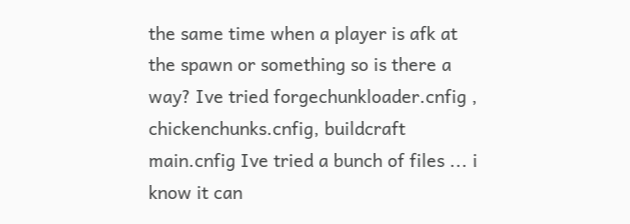the same time when a player is afk at the spawn or something so is there a way? Ive tried forgechunkloader.cnfig , chickenchunks.cnfig, buildcraft main.cnfig Ive tried a bunch of files ... i know it can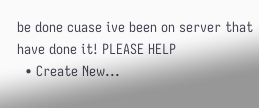be done cuase ive been on server that have done it! PLEASE HELP
  • Create New...